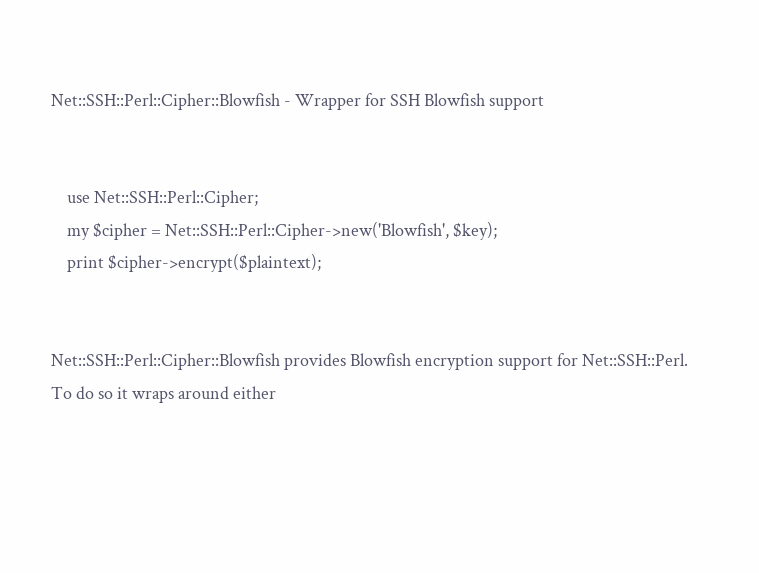Net::SSH::Perl::Cipher::Blowfish - Wrapper for SSH Blowfish support


    use Net::SSH::Perl::Cipher;
    my $cipher = Net::SSH::Perl::Cipher->new('Blowfish', $key);
    print $cipher->encrypt($plaintext);


Net::SSH::Perl::Cipher::Blowfish provides Blowfish encryption support for Net::SSH::Perl. To do so it wraps around either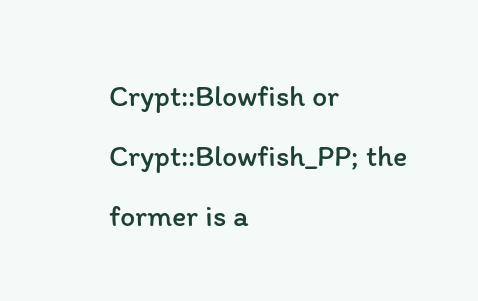Crypt::Blowfish or Crypt::Blowfish_PP; the former is a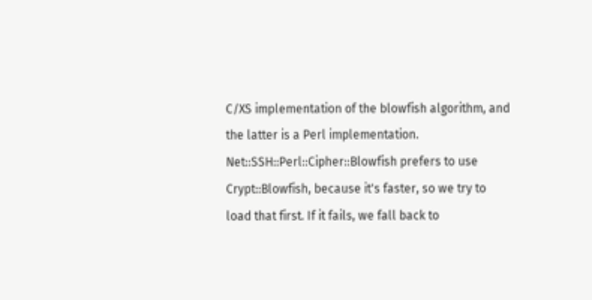C/XS implementation of the blowfish algorithm, and the latter is a Perl implementation. Net::SSH::Perl::Cipher::Blowfish prefers to use Crypt::Blowfish, because it's faster, so we try to load that first. If it fails, we fall back to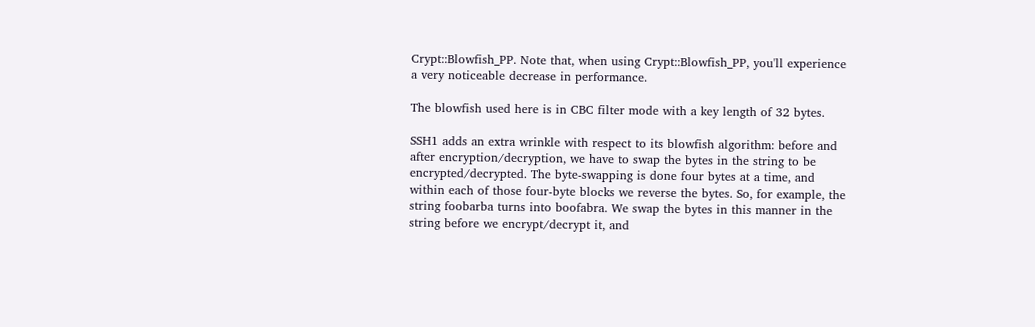Crypt::Blowfish_PP. Note that, when using Crypt::Blowfish_PP, you'll experience a very noticeable decrease in performance.

The blowfish used here is in CBC filter mode with a key length of 32 bytes.

SSH1 adds an extra wrinkle with respect to its blowfish algorithm: before and after encryption/decryption, we have to swap the bytes in the string to be encrypted/decrypted. The byte-swapping is done four bytes at a time, and within each of those four-byte blocks we reverse the bytes. So, for example, the string foobarba turns into boofabra. We swap the bytes in this manner in the string before we encrypt/decrypt it, and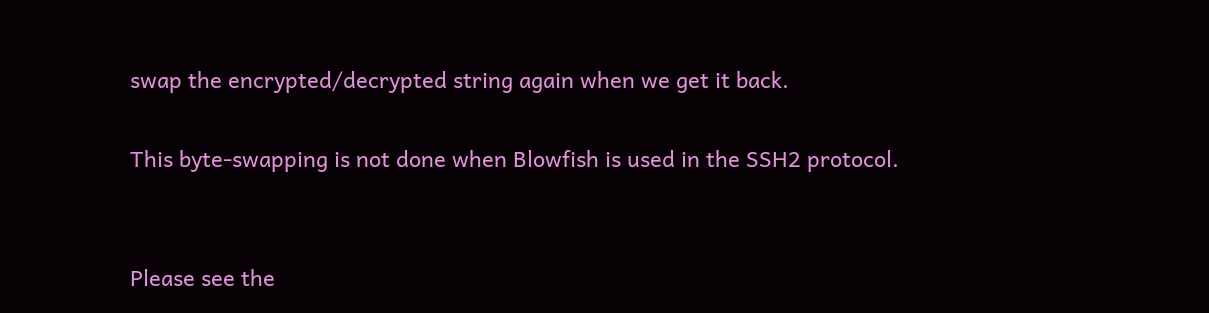swap the encrypted/decrypted string again when we get it back.

This byte-swapping is not done when Blowfish is used in the SSH2 protocol.


Please see the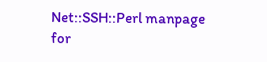Net::SSH::Perl manpage for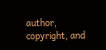author, copyright, and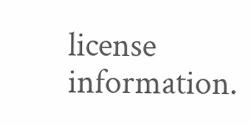license information.